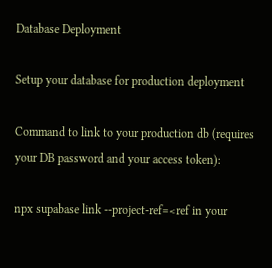Database Deployment

Setup your database for production deployment

Command to link to your production db (requires your DB password and your access token):

npx supabase link --project-ref=<ref in your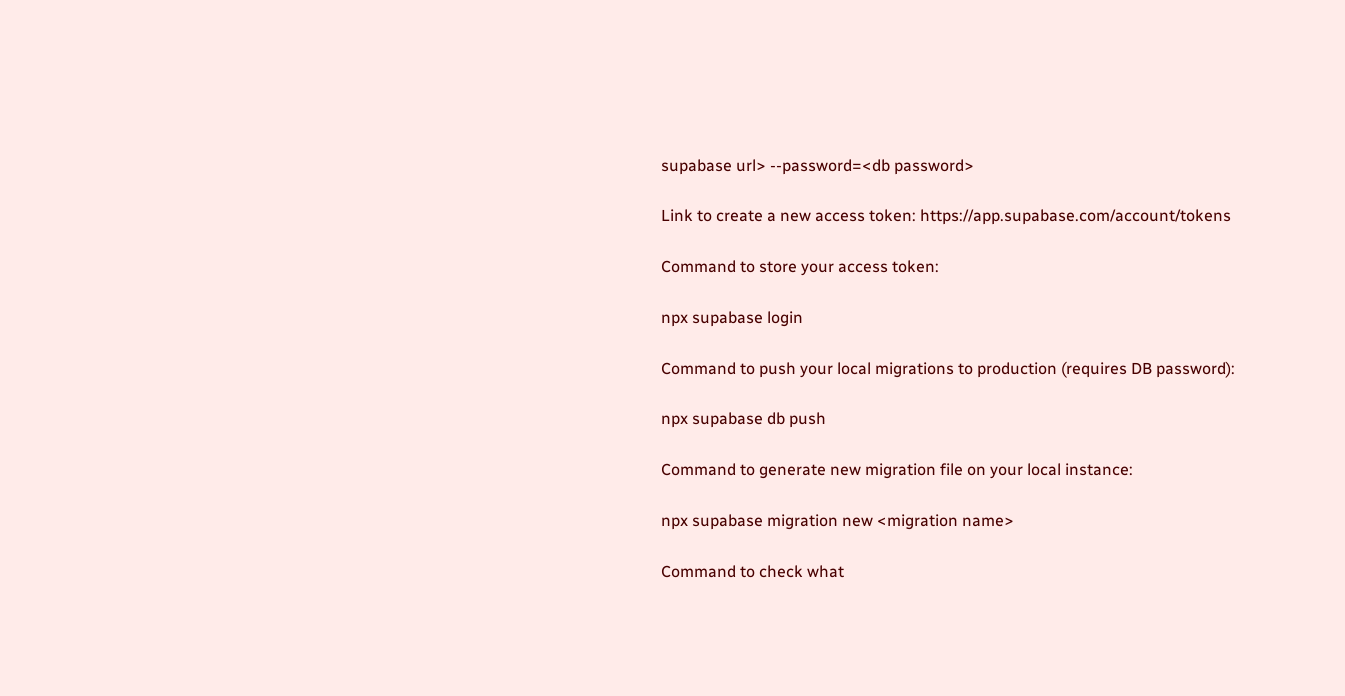supabase url> --password=<db password>

Link to create a new access token: https://app.supabase.com/account/tokens

Command to store your access token:

npx supabase login

Command to push your local migrations to production (requires DB password):

npx supabase db push

Command to generate new migration file on your local instance:

npx supabase migration new <migration name>

Command to check what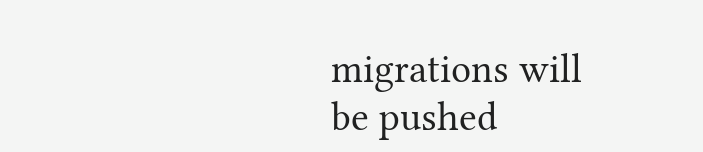migrations will be pushed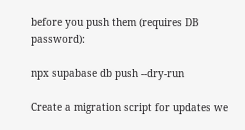before you push them (requires DB password):

npx supabase db push --dry-run

Create a migration script for updates we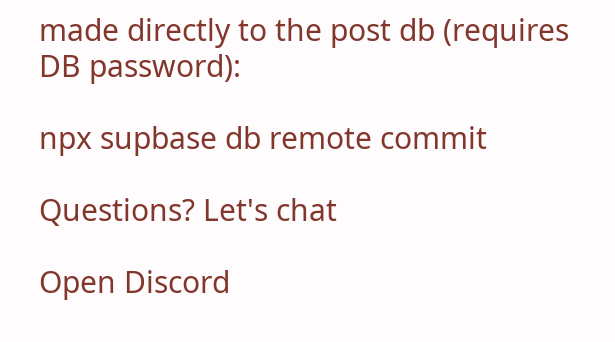made directly to the post db (requires DB password):

npx supbase db remote commit

Questions? Let's chat

Open Discord